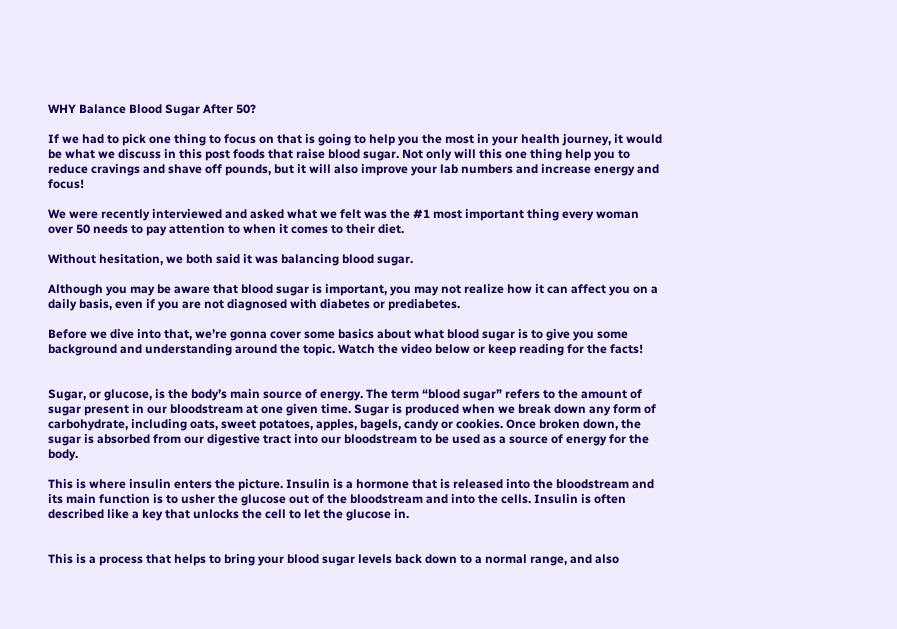WHY Balance Blood Sugar After 50?

If we had to pick one thing to focus on that is going to help you the most in your health journey, it would be what we discuss in this post foods that raise blood sugar. Not only will this one thing help you to reduce cravings and shave off pounds, but it will also improve your lab numbers and increase energy and focus!

We were recently interviewed and asked what we felt was the #1 most important thing every woman over 50 needs to pay attention to when it comes to their diet.

Without hesitation, we both said it was balancing blood sugar.

Although you may be aware that blood sugar is important, you may not realize how it can affect you on a daily basis, even if you are not diagnosed with diabetes or prediabetes.

Before we dive into that, we’re gonna cover some basics about what blood sugar is to give you some background and understanding around the topic. Watch the video below or keep reading for the facts!


Sugar, or glucose, is the body’s main source of energy. The term “blood sugar” refers to the amount of sugar present in our bloodstream at one given time. Sugar is produced when we break down any form of carbohydrate, including oats, sweet potatoes, apples, bagels, candy or cookies. Once broken down, the sugar is absorbed from our digestive tract into our bloodstream to be used as a source of energy for the body.

This is where insulin enters the picture. Insulin is a hormone that is released into the bloodstream and its main function is to usher the glucose out of the bloodstream and into the cells. Insulin is often described like a key that unlocks the cell to let the glucose in.


This is a process that helps to bring your blood sugar levels back down to a normal range, and also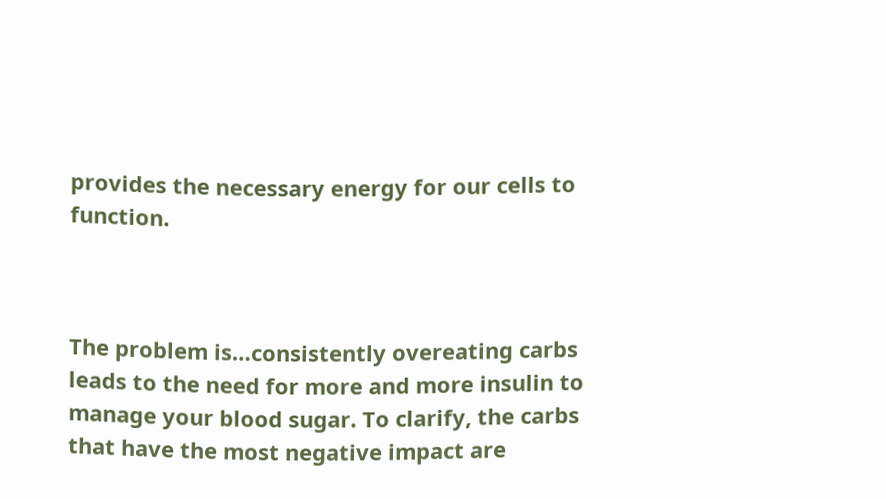provides the necessary energy for our cells to function.



The problem is…consistently overeating carbs leads to the need for more and more insulin to manage your blood sugar. To clarify, the carbs that have the most negative impact are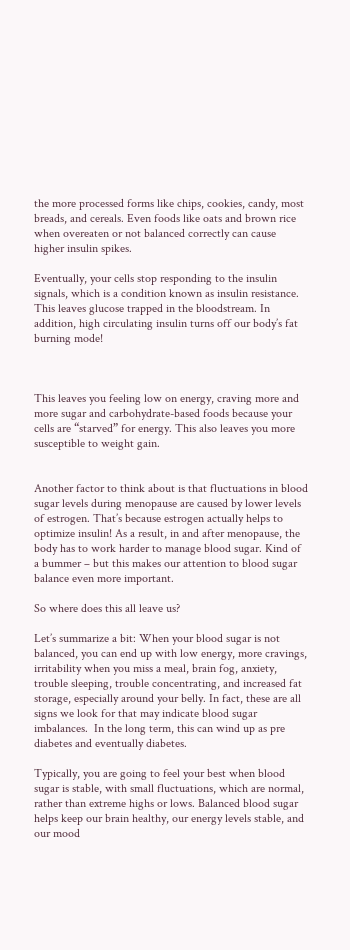the more processed forms like chips, cookies, candy, most breads, and cereals. Even foods like oats and brown rice when overeaten or not balanced correctly can cause higher insulin spikes.

Eventually, your cells stop responding to the insulin signals, which is a condition known as insulin resistance. This leaves glucose trapped in the bloodstream. In addition, high circulating insulin turns off our body’s fat burning mode!



This leaves you feeling low on energy, craving more and more sugar and carbohydrate-based foods because your cells are “starved” for energy. This also leaves you more susceptible to weight gain.


Another factor to think about is that fluctuations in blood sugar levels during menopause are caused by lower levels of estrogen. That’s because estrogen actually helps to optimize insulin! As a result, in and after menopause, the body has to work harder to manage blood sugar. Kind of a bummer – but this makes our attention to blood sugar balance even more important.

So where does this all leave us?

Let’s summarize a bit: When your blood sugar is not balanced, you can end up with low energy, more cravings, irritability when you miss a meal, brain fog, anxiety, trouble sleeping, trouble concentrating, and increased fat storage, especially around your belly. In fact, these are all signs we look for that may indicate blood sugar imbalances.  In the long term, this can wind up as pre diabetes and eventually diabetes.

Typically, you are going to feel your best when blood sugar is stable, with small fluctuations, which are normal, rather than extreme highs or lows. Balanced blood sugar helps keep our brain healthy, our energy levels stable, and our mood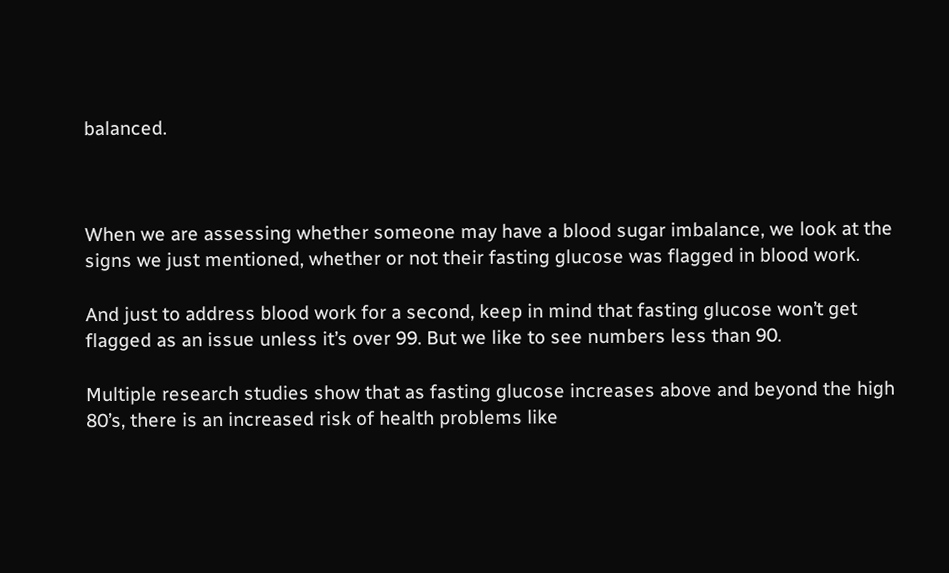balanced.



When we are assessing whether someone may have a blood sugar imbalance, we look at the signs we just mentioned, whether or not their fasting glucose was flagged in blood work.

And just to address blood work for a second, keep in mind that fasting glucose won’t get flagged as an issue unless it’s over 99. But we like to see numbers less than 90.

Multiple research studies show that as fasting glucose increases above and beyond the high 80’s, there is an increased risk of health problems like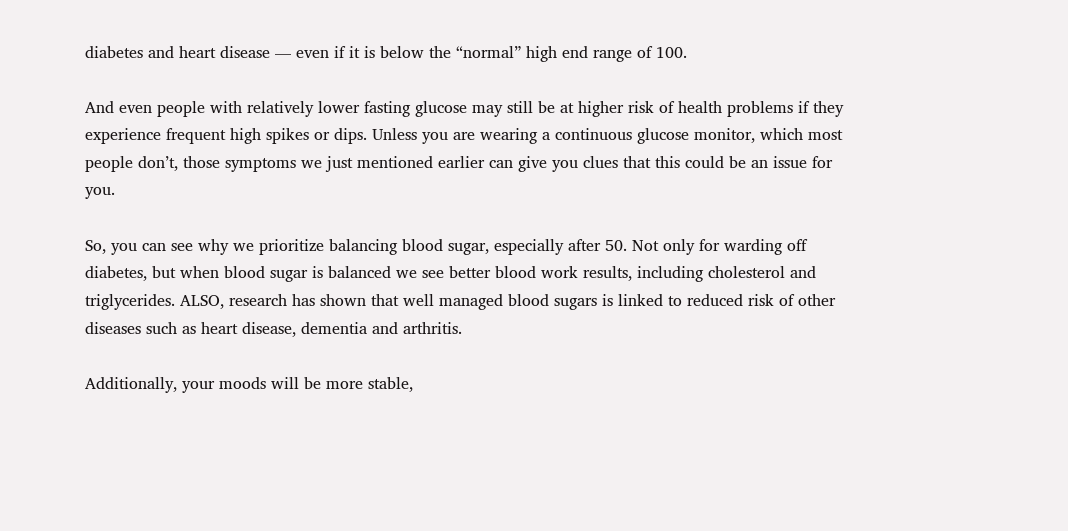diabetes and heart disease — even if it is below the “normal” high end range of 100.

And even people with relatively lower fasting glucose may still be at higher risk of health problems if they experience frequent high spikes or dips. Unless you are wearing a continuous glucose monitor, which most people don’t, those symptoms we just mentioned earlier can give you clues that this could be an issue for you.

So, you can see why we prioritize balancing blood sugar, especially after 50. Not only for warding off diabetes, but when blood sugar is balanced we see better blood work results, including cholesterol and triglycerides. ALSO, research has shown that well managed blood sugars is linked to reduced risk of other diseases such as heart disease, dementia and arthritis.

Additionally, your moods will be more stable,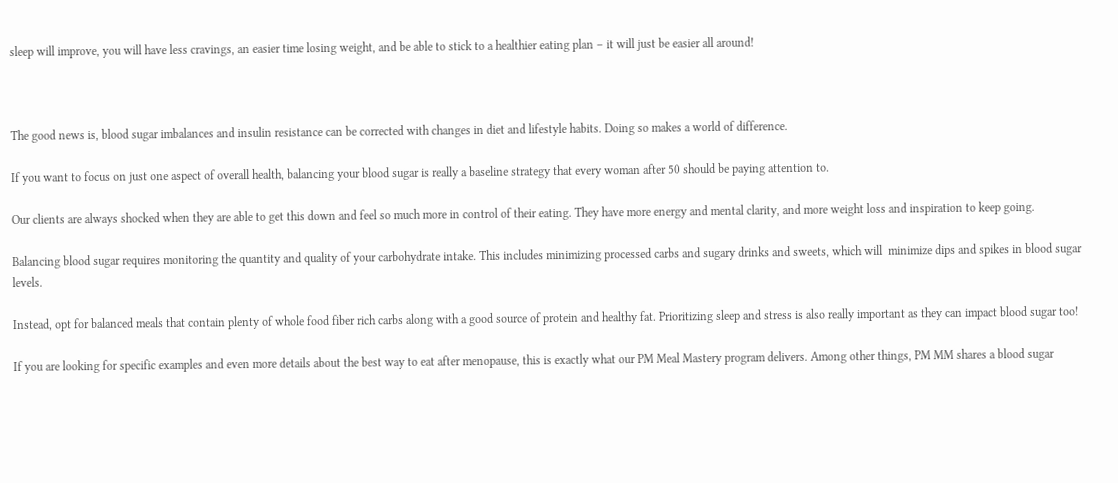sleep will improve, you will have less cravings, an easier time losing weight, and be able to stick to a healthier eating plan – it will just be easier all around!



The good news is, blood sugar imbalances and insulin resistance can be corrected with changes in diet and lifestyle habits. Doing so makes a world of difference.

If you want to focus on just one aspect of overall health, balancing your blood sugar is really a baseline strategy that every woman after 50 should be paying attention to.

Our clients are always shocked when they are able to get this down and feel so much more in control of their eating. They have more energy and mental clarity, and more weight loss and inspiration to keep going.

Balancing blood sugar requires monitoring the quantity and quality of your carbohydrate intake. This includes minimizing processed carbs and sugary drinks and sweets, which will  minimize dips and spikes in blood sugar levels.

Instead, opt for balanced meals that contain plenty of whole food fiber rich carbs along with a good source of protein and healthy fat. Prioritizing sleep and stress is also really important as they can impact blood sugar too!

If you are looking for specific examples and even more details about the best way to eat after menopause, this is exactly what our PM Meal Mastery program delivers. Among other things, PM MM shares a blood sugar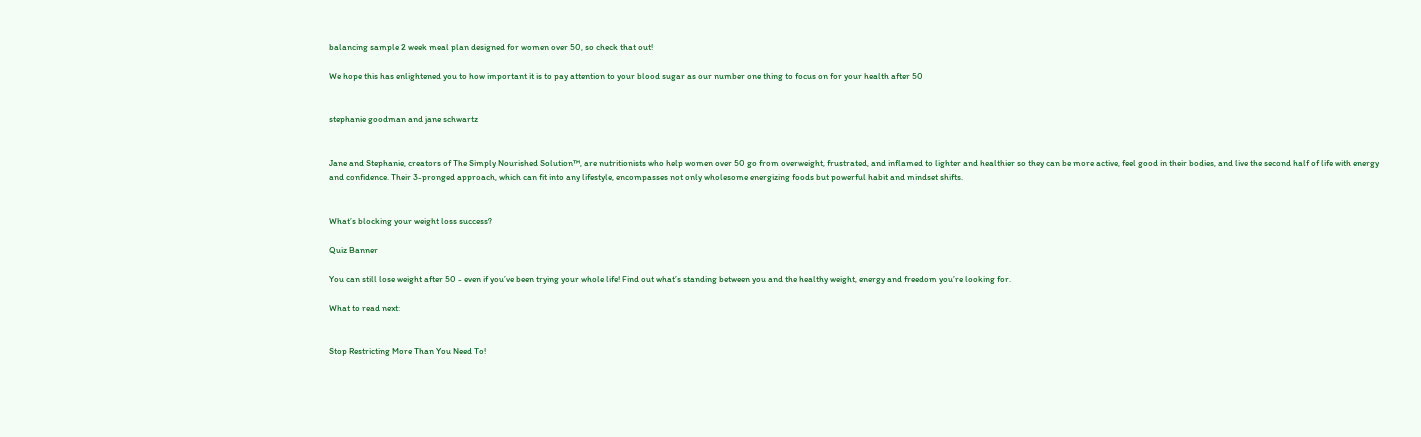balancing sample 2 week meal plan designed for women over 50, so check that out!

We hope this has enlightened you to how important it is to pay attention to your blood sugar as our number one thing to focus on for your health after 50


stephanie goodman and jane schwartz


Jane and Stephanie, creators of The Simply Nourished Solution™, are nutritionists who help women over 50 go from overweight, frustrated, and inflamed to lighter and healthier so they can be more active, feel good in their bodies, and live the second half of life with energy and confidence. Their 3-pronged approach, which can fit into any lifestyle, encompasses not only wholesome energizing foods but powerful habit and mindset shifts.


What’s blocking your weight loss success?

Quiz Banner

You can still lose weight after 50 - even if you’ve been trying your whole life! Find out what’s standing between you and the healthy weight, energy and freedom you’re looking for.

What to read next:


Stop Restricting More Than You Need To!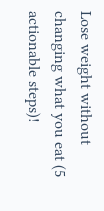Lose weight without changing what you eat (5 actionable steps)!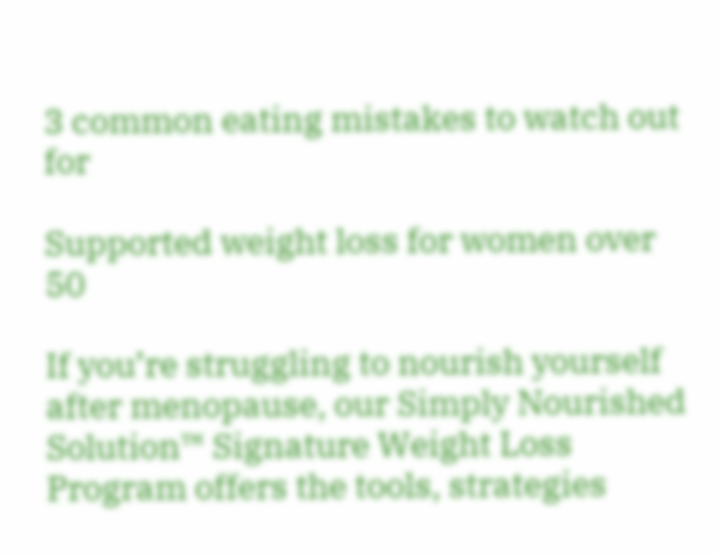3 common eating mistakes to watch out for

Supported weight loss for women over 50

If you’re struggling to nourish yourself after menopause, our Simply Nourished Solution™ Signature Weight Loss Program offers the tools, strategies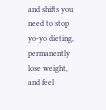and shifts you need to stop yo-yo dieting, permanently lose weight, and feel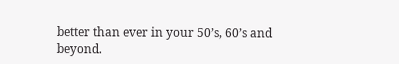better than ever in your 50’s, 60’s and beyond.